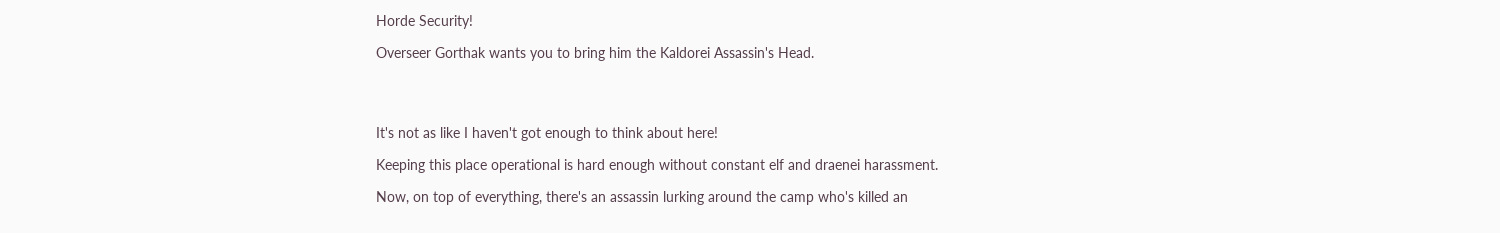Horde Security!

Overseer Gorthak wants you to bring him the Kaldorei Assassin's Head.




It's not as like I haven't got enough to think about here!

Keeping this place operational is hard enough without constant elf and draenei harassment.

Now, on top of everything, there's an assassin lurking around the camp who's killed an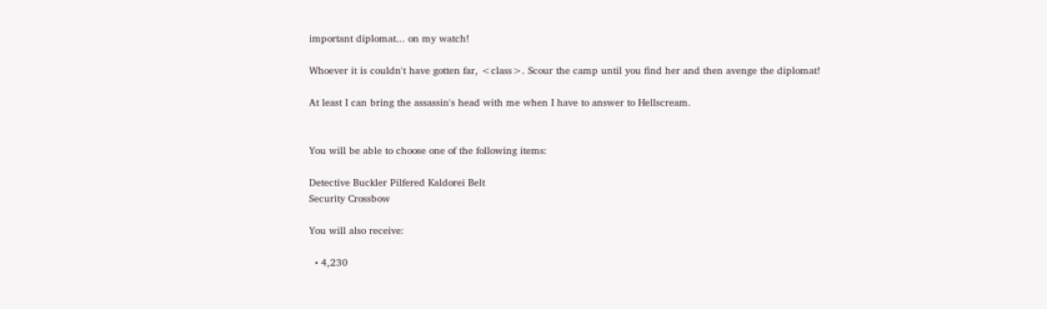important diplomat... on my watch!

Whoever it is couldn't have gotten far, <class>. Scour the camp until you find her and then avenge the diplomat!

At least I can bring the assassin's head with me when I have to answer to Hellscream.


You will be able to choose one of the following items:

Detective Buckler Pilfered Kaldorei Belt
Security Crossbow

You will also receive:

  • 4,230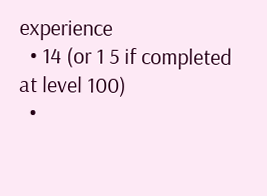experience
  • 14 (or 1 5 if completed at level 100)
  •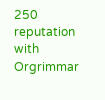250 reputation with Orgrimmar